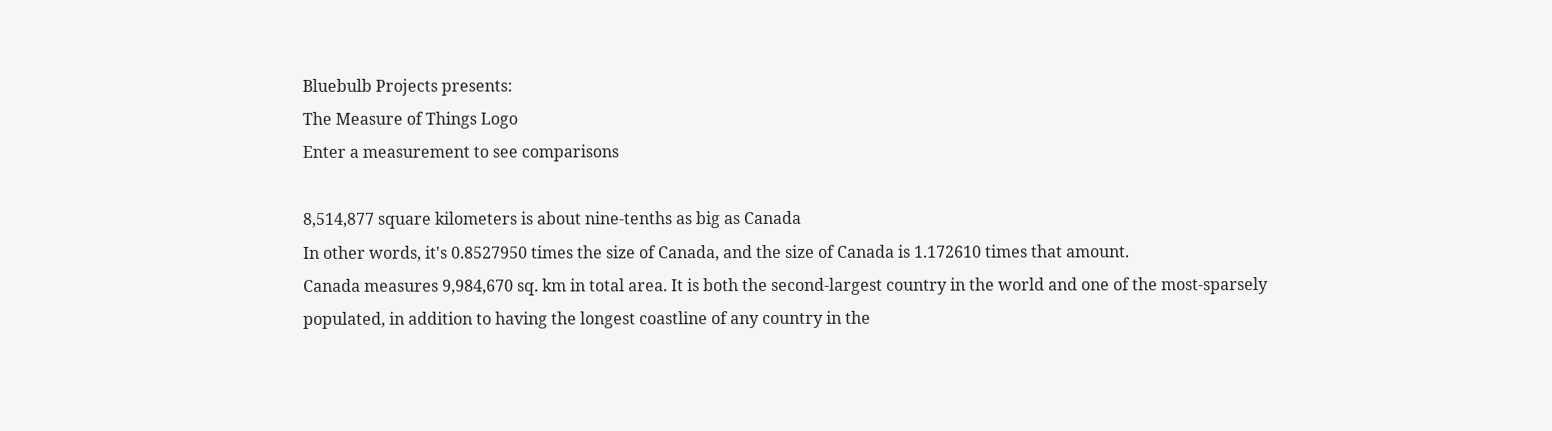Bluebulb Projects presents:
The Measure of Things Logo
Enter a measurement to see comparisons

8,514,877 square kilometers is about nine-tenths as big as Canada
In other words, it's 0.8527950 times the size of Canada, and the size of Canada is 1.172610 times that amount.
Canada measures 9,984,670 sq. km in total area. It is both the second-largest country in the world and one of the most-sparsely populated, in addition to having the longest coastline of any country in the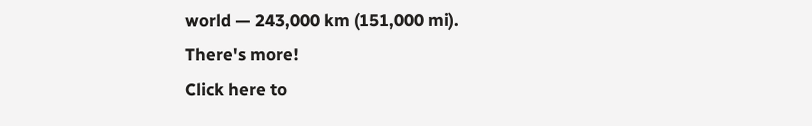world — 243,000 km (151,000 mi).
There's more!
Click here to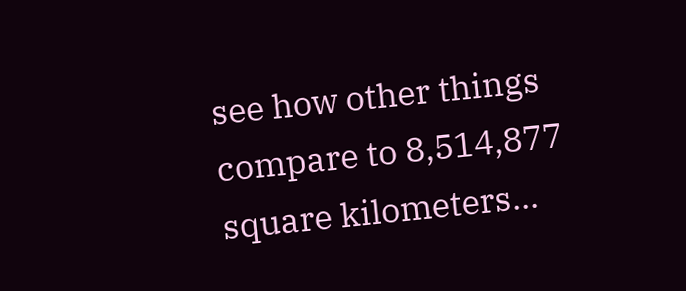see how other things compare to 8,514,877 square kilometers...